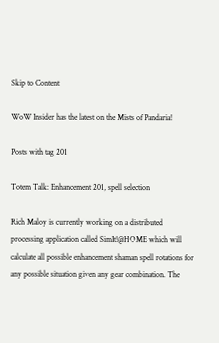Skip to Content

WoW Insider has the latest on the Mists of Pandaria!

Posts with tag 201

Totem Talk: Enhancement 201, spell selection

Rich Maloy is currently working on a distributed processing application called SimIt!@HOME which will calculate all possible enhancement shaman spell rotations for any possible situation given any gear combination. The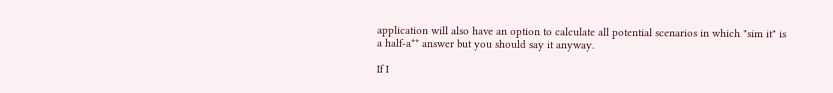application will also have an option to calculate all potential scenarios in which "sim it" is a half-a** answer but you should say it anyway.

If I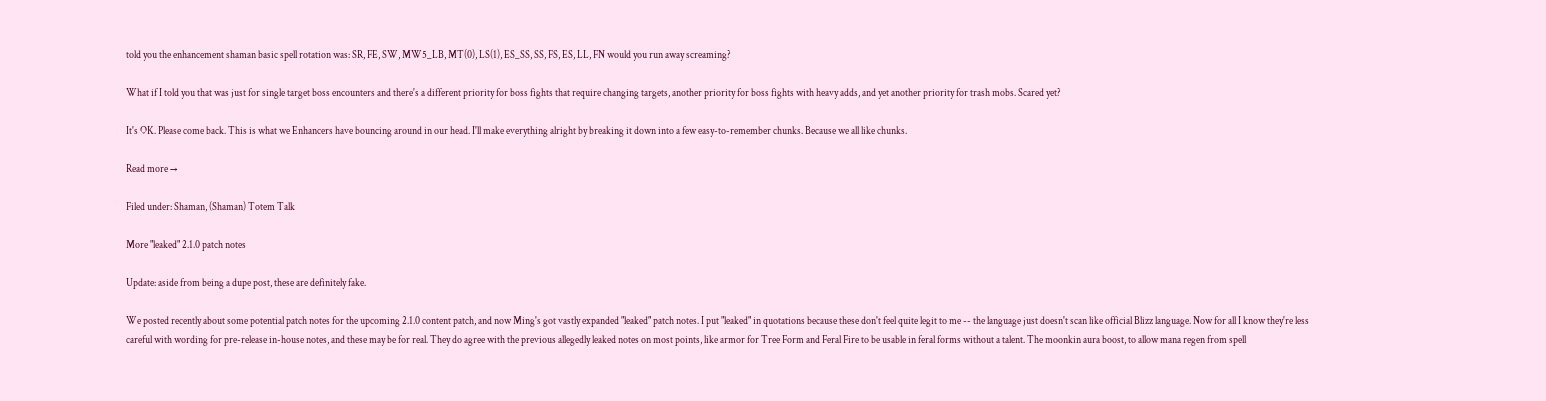told you the enhancement shaman basic spell rotation was: SR, FE, SW, MW5_LB, MT(0), LS(1), ES_SS, SS, FS, ES, LL, FN would you run away screaming?

What if I told you that was just for single target boss encounters and there's a different priority for boss fights that require changing targets, another priority for boss fights with heavy adds, and yet another priority for trash mobs. Scared yet?

It's OK. Please come back. This is what we Enhancers have bouncing around in our head. I'll make everything alright by breaking it down into a few easy-to-remember chunks. Because we all like chunks.

Read more →

Filed under: Shaman, (Shaman) Totem Talk

More "leaked" 2.1.0 patch notes

Update: aside from being a dupe post, these are definitely fake.

We posted recently about some potential patch notes for the upcoming 2.1.0 content patch, and now Ming's got vastly expanded "leaked" patch notes. I put "leaked" in quotations because these don't feel quite legit to me -- the language just doesn't scan like official Blizz language. Now for all I know they're less careful with wording for pre-release in-house notes, and these may be for real. They do agree with the previous allegedly leaked notes on most points, like armor for Tree Form and Feral Fire to be usable in feral forms without a talent. The moonkin aura boost, to allow mana regen from spell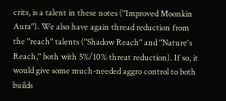crits, is a talent in these notes ("Improved Moonkin Aura"). We also have again thread reduction from the "reach" talents ("Shadow Reach" and "Nature's Reach," both with 5%/10% threat reduction). If so, it would give some much-needed aggro control to both builds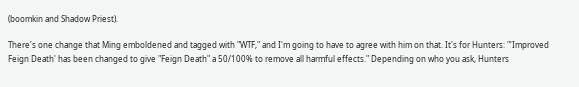(boomkin and Shadow Priest).

There's one change that Ming emboldened and tagged with "WTF," and I'm going to have to agree with him on that. It's for Hunters: "'Improved Feign Death' has been changed to give "Feign Death" a 50/100% to remove all harmful effects." Depending on who you ask, Hunters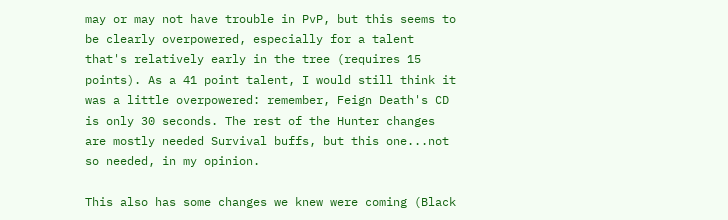may or may not have trouble in PvP, but this seems to be clearly overpowered, especially for a talent that's relatively early in the tree (requires 15 points). As a 41 point talent, I would still think it was a little overpowered: remember, Feign Death's CD is only 30 seconds. The rest of the Hunter changes are mostly needed Survival buffs, but this one...not so needed, in my opinion.

This also has some changes we knew were coming (Black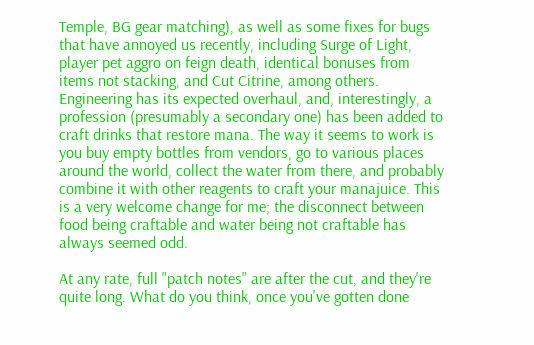Temple, BG gear matching), as well as some fixes for bugs that have annoyed us recently, including Surge of Light, player pet aggro on feign death, identical bonuses from items not stacking, and Cut Citrine, among others. Engineering has its expected overhaul, and, interestingly, a profession (presumably a secondary one) has been added to craft drinks that restore mana. The way it seems to work is you buy empty bottles from vendors, go to various places around the world, collect the water from there, and probably combine it with other reagents to craft your manajuice. This is a very welcome change for me; the disconnect between food being craftable and water being not craftable has always seemed odd.

At any rate, full "patch notes" are after the cut, and they're quite long. What do you think, once you've gotten done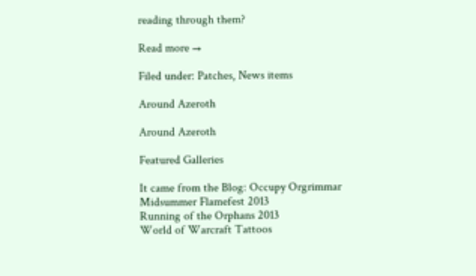reading through them?

Read more →

Filed under: Patches, News items

Around Azeroth

Around Azeroth

Featured Galleries

It came from the Blog: Occupy Orgrimmar
Midsummer Flamefest 2013
Running of the Orphans 2013
World of Warcraft Tattoos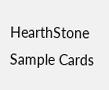HearthStone Sample Cards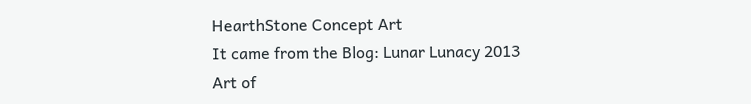HearthStone Concept Art
It came from the Blog: Lunar Lunacy 2013
Art of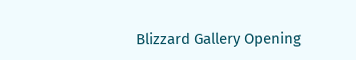Blizzard Gallery Opening